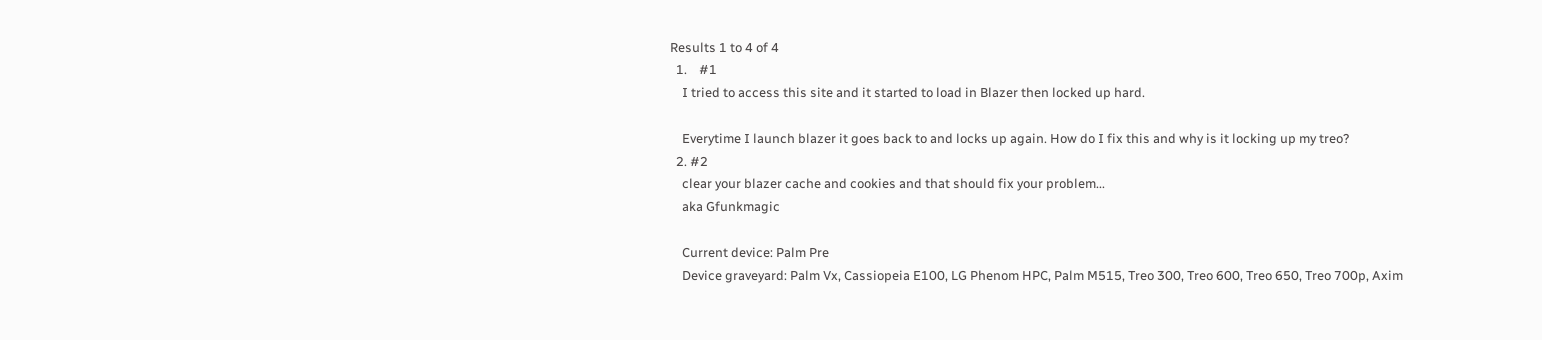Results 1 to 4 of 4
  1.    #1
    I tried to access this site and it started to load in Blazer then locked up hard.

    Everytime I launch blazer it goes back to and locks up again. How do I fix this and why is it locking up my treo?
  2. #2
    clear your blazer cache and cookies and that should fix your problem...
    aka Gfunkmagic

    Current device: Palm Pre
    Device graveyard: Palm Vx, Cassiopeia E100, LG Phenom HPC, Palm M515, Treo 300, Treo 600, Treo 650, Treo 700p, Axim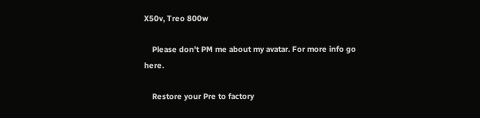X50v, Treo 800w

    Please don't PM me about my avatar. For more info go here.

    Restore your Pre to factory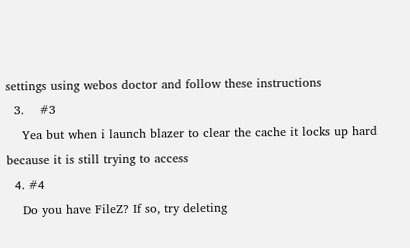settings using webos doctor and follow these instructions
  3.    #3
    Yea but when i launch blazer to clear the cache it locks up hard because it is still trying to access
  4. #4
    Do you have FileZ? If so, try deleting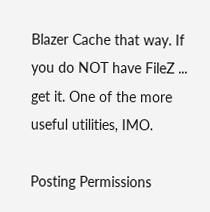Blazer Cache that way. If you do NOT have FileZ ... get it. One of the more useful utilities, IMO.

Posting Permissions